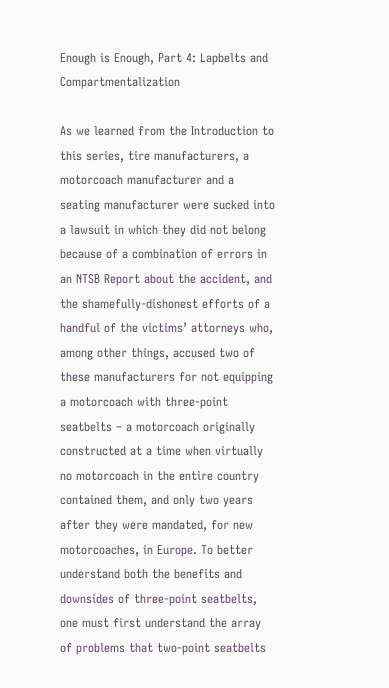Enough is Enough, Part 4: Lapbelts and Compartmentalization

As we learned from the Introduction to this series, tire manufacturers, a motorcoach manufacturer and a seating manufacturer were sucked into a lawsuit in which they did not belong because of a combination of errors in an NTSB Report about the accident, and the shamefully-dishonest efforts of a handful of the victims’ attorneys who, among other things, accused two of these manufacturers for not equipping a motorcoach with three-point seatbelts – a motorcoach originally constructed at a time when virtually no motorcoach in the entire country contained them, and only two years after they were mandated, for new motorcoaches, in Europe. To better understand both the benefits and downsides of three-point seatbelts, one must first understand the array of problems that two-point seatbelts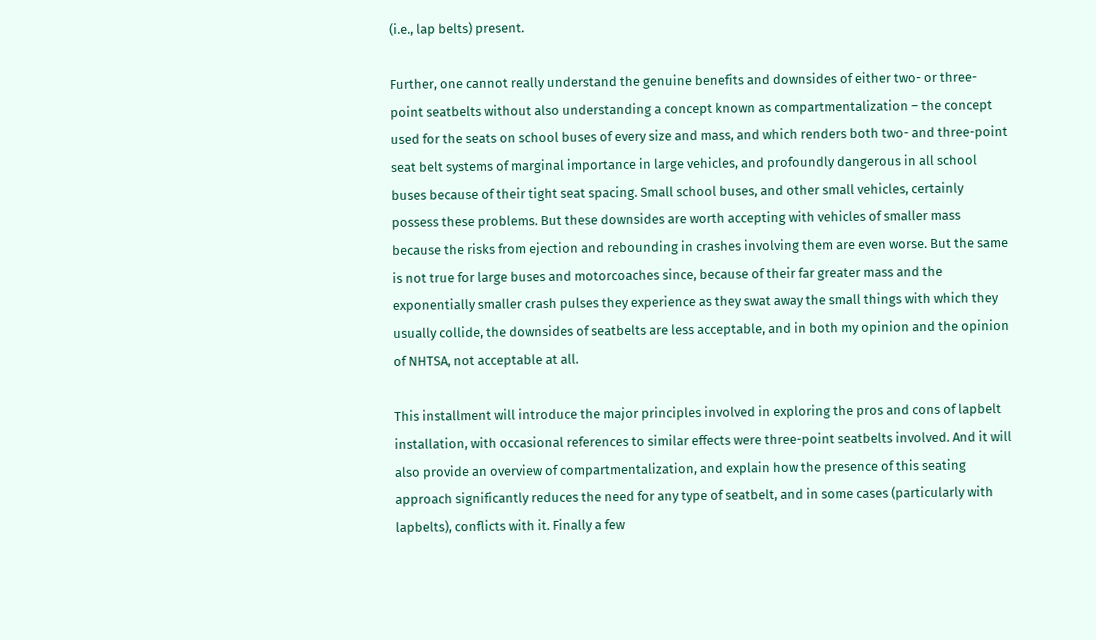(i.e., lap belts) present.

Further, one cannot really understand the genuine benefits and downsides of either two- or three-point seatbelts without also understanding a concept known as compartmentalization – the concept used for the seats on school buses of every size and mass, and which renders both two- and three-point seat belt systems of marginal importance in large vehicles, and profoundly dangerous in all school buses because of their tight seat spacing. Small school buses, and other small vehicles, certainly possess these problems. But these downsides are worth accepting with vehicles of smaller mass because the risks from ejection and rebounding in crashes involving them are even worse. But the same is not true for large buses and motorcoaches since, because of their far greater mass and the exponentially smaller crash pulses they experience as they swat away the small things with which they usually collide, the downsides of seatbelts are less acceptable, and in both my opinion and the opinion of NHTSA, not acceptable at all.

This installment will introduce the major principles involved in exploring the pros and cons of lapbelt installation, with occasional references to similar effects were three-point seatbelts involved. And it will also provide an overview of compartmentalization, and explain how the presence of this seating approach significantly reduces the need for any type of seatbelt, and in some cases (particularly with lapbelts), conflicts with it. Finally a few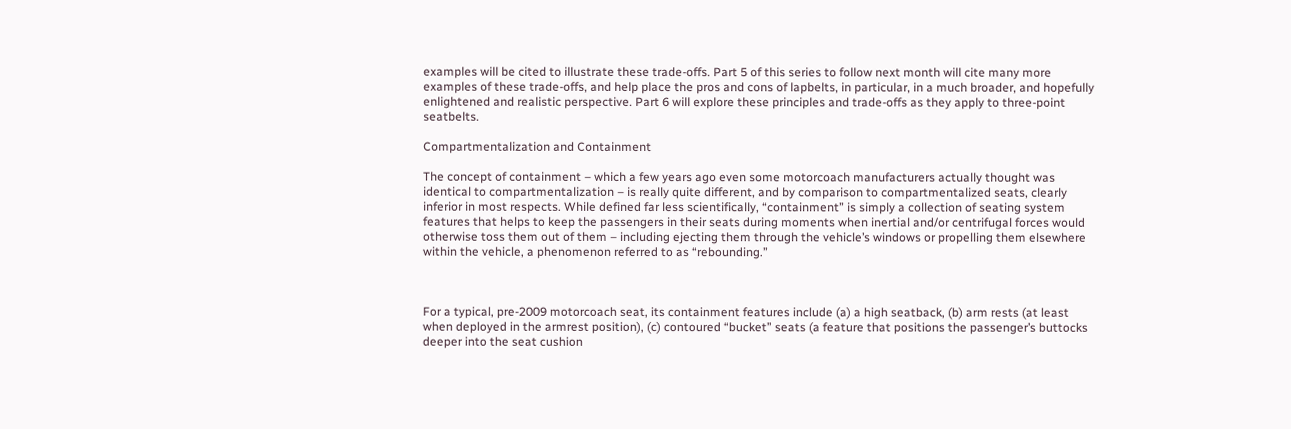examples will be cited to illustrate these trade-offs. Part 5 of this series to follow next month will cite many more examples of these trade-offs, and help place the pros and cons of lapbelts, in particular, in a much broader, and hopefully enlightened and realistic perspective. Part 6 will explore these principles and trade-offs as they apply to three-point seatbelts.

Compartmentalization and Containment

The concept of containment – which a few years ago even some motorcoach manufacturers actually thought was identical to compartmentalization – is really quite different, and by comparison to compartmentalized seats, clearly inferior in most respects. While defined far less scientifically, “containment” is simply a collection of seating system features that helps to keep the passengers in their seats during moments when inertial and/or centrifugal forces would otherwise toss them out of them – including ejecting them through the vehicle’s windows or propelling them elsewhere within the vehicle, a phenomenon referred to as “rebounding.”



For a typical, pre-2009 motorcoach seat, its containment features include (a) a high seatback, (b) arm rests (at least when deployed in the armrest position), (c) contoured “bucket” seats (a feature that positions the passenger’s buttocks deeper into the seat cushion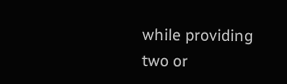while providing two or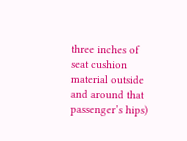three inches of seat cushion material outside and around that passenger’s hips)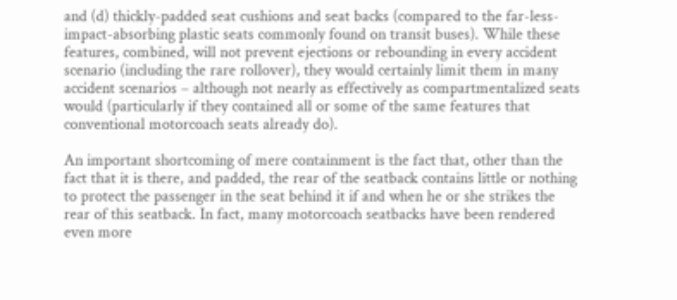and (d) thickly-padded seat cushions and seat backs (compared to the far-less-impact-absorbing plastic seats commonly found on transit buses). While these features, combined, will not prevent ejections or rebounding in every accident scenario (including the rare rollover), they would certainly limit them in many accident scenarios – although not nearly as effectively as compartmentalized seats would (particularly if they contained all or some of the same features that conventional motorcoach seats already do).

An important shortcoming of mere containment is the fact that, other than the fact that it is there, and padded, the rear of the seatback contains little or nothing to protect the passenger in the seat behind it if and when he or she strikes the rear of this seatback. In fact, many motorcoach seatbacks have been rendered even more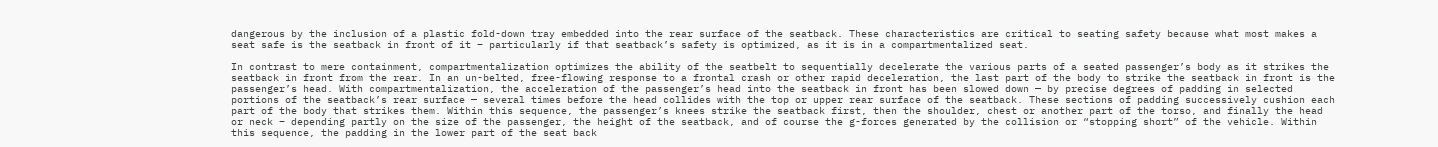dangerous by the inclusion of a plastic fold-down tray embedded into the rear surface of the seatback. These characteristics are critical to seating safety because what most makes a seat safe is the seatback in front of it – particularly if that seatback’s safety is optimized, as it is in a compartmentalized seat.

In contrast to mere containment, compartmentalization optimizes the ability of the seatbelt to sequentially decelerate the various parts of a seated passenger’s body as it strikes the seatback in front from the rear. In an un-belted, free-flowing response to a frontal crash or other rapid deceleration, the last part of the body to strike the seatback in front is the passenger’s head. With compartmentalization, the acceleration of the passenger’s head into the seatback in front has been slowed down — by precise degrees of padding in selected portions of the seatback’s rear surface — several times before the head collides with the top or upper rear surface of the seatback. These sections of padding successively cushion each part of the body that strikes them. Within this sequence, the passenger’s knees strike the seatback first, then the shoulder, chest or another part of the torso, and finally the head or neck – depending partly on the size of the passenger, the height of the seatback, and of course the g-forces generated by the collision or “stopping short” of the vehicle. Within this sequence, the padding in the lower part of the seat back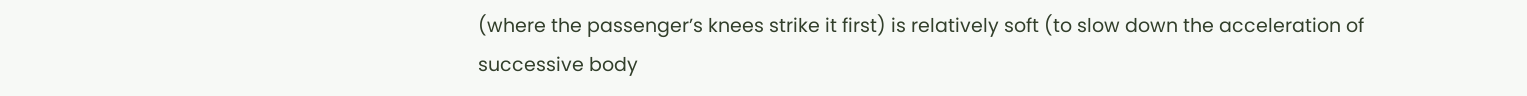(where the passenger’s knees strike it first) is relatively soft (to slow down the acceleration of  successive body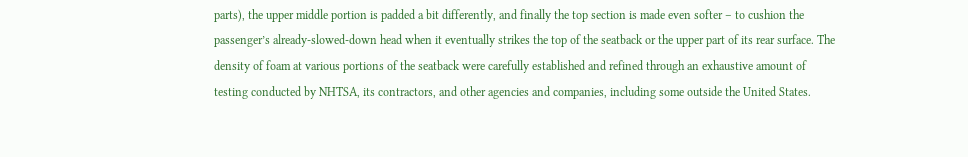parts), the upper middle portion is padded a bit differently, and finally the top section is made even softer – to cushion the passenger’s already-slowed-down head when it eventually strikes the top of the seatback or the upper part of its rear surface. The density of foam at various portions of the seatback were carefully established and refined through an exhaustive amount of testing conducted by NHTSA, its contractors, and other agencies and companies, including some outside the United States.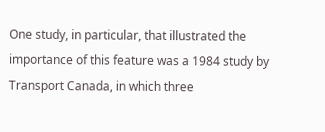One study, in particular, that illustrated the importance of this feature was a 1984 study by Transport Canada, in which three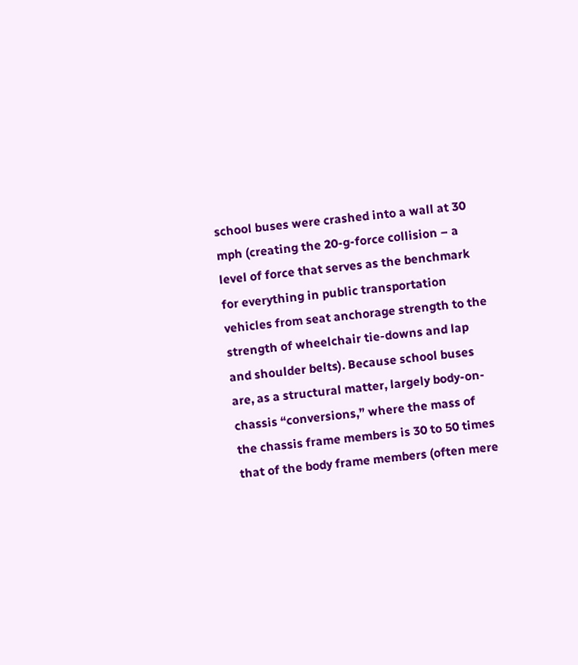school buses were crashed into a wall at 30 mph (creating the 20-g-force collision – a level of force that serves as the benchmark for everything in public transportation vehicles from seat anchorage strength to the strength of wheelchair tie-downs and lap and shoulder belts). Because school buses are, as a structural matter, largely body-on-chassis “conversions,” where the mass of the chassis frame members is 30 to 50 times that of the body frame members (often mere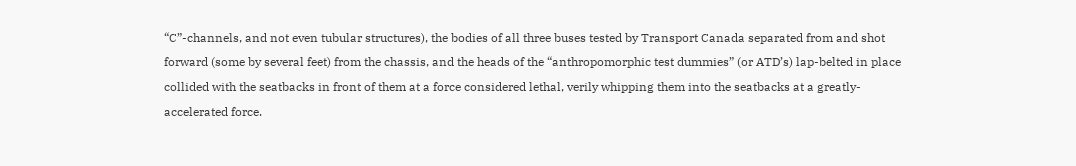“C”-channels, and not even tubular structures), the bodies of all three buses tested by Transport Canada separated from and shot forward (some by several feet) from the chassis, and the heads of the “anthropomorphic test dummies” (or ATD’s) lap-belted in place collided with the seatbacks in front of them at a force considered lethal, verily whipping them into the seatbacks at a greatly-accelerated force.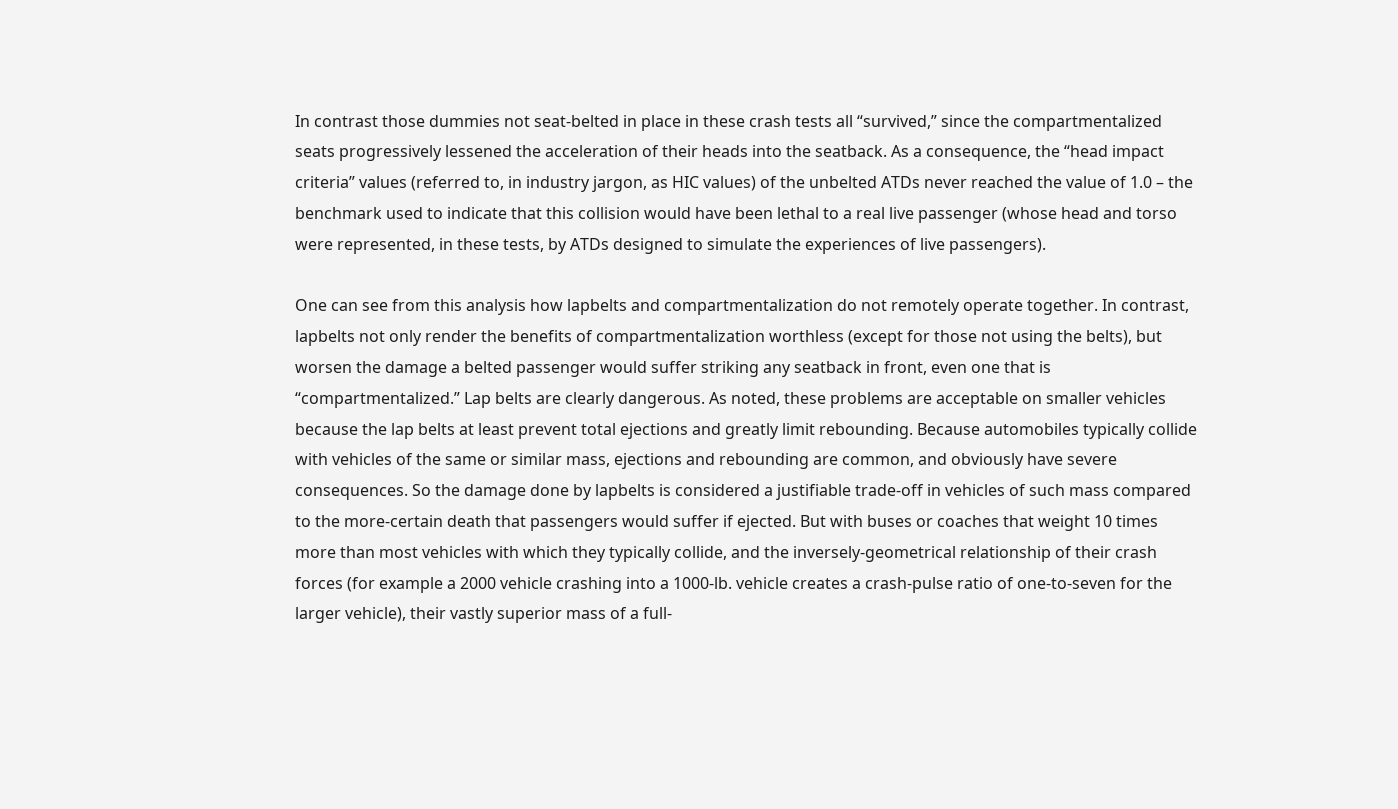In contrast those dummies not seat-belted in place in these crash tests all “survived,” since the compartmentalized seats progressively lessened the acceleration of their heads into the seatback. As a consequence, the “head impact criteria” values (referred to, in industry jargon, as HIC values) of the unbelted ATDs never reached the value of 1.0 – the benchmark used to indicate that this collision would have been lethal to a real live passenger (whose head and torso were represented, in these tests, by ATDs designed to simulate the experiences of live passengers).

One can see from this analysis how lapbelts and compartmentalization do not remotely operate together. In contrast, lapbelts not only render the benefits of compartmentalization worthless (except for those not using the belts), but worsen the damage a belted passenger would suffer striking any seatback in front, even one that is “compartmentalized.” Lap belts are clearly dangerous. As noted, these problems are acceptable on smaller vehicles because the lap belts at least prevent total ejections and greatly limit rebounding. Because automobiles typically collide with vehicles of the same or similar mass, ejections and rebounding are common, and obviously have severe consequences. So the damage done by lapbelts is considered a justifiable trade-off in vehicles of such mass compared to the more-certain death that passengers would suffer if ejected. But with buses or coaches that weight 10 times more than most vehicles with which they typically collide, and the inversely-geometrical relationship of their crash forces (for example a 2000 vehicle crashing into a 1000-lb. vehicle creates a crash-pulse ratio of one-to-seven for the larger vehicle), their vastly superior mass of a full-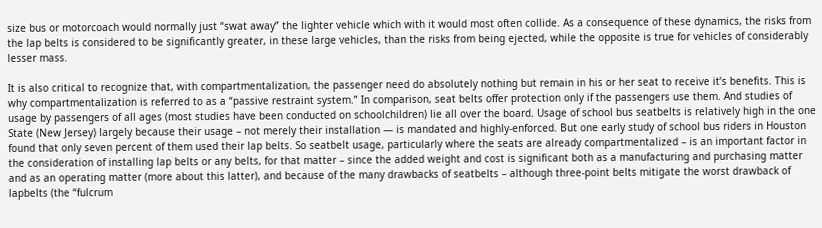size bus or motorcoach would normally just “swat away” the lighter vehicle which with it would most often collide. As a consequence of these dynamics, the risks from the lap belts is considered to be significantly greater, in these large vehicles, than the risks from being ejected, while the opposite is true for vehicles of considerably lesser mass.

It is also critical to recognize that, with compartmentalization, the passenger need do absolutely nothing but remain in his or her seat to receive it’s benefits. This is why compartmentalization is referred to as a “passive restraint system.” In comparison, seat belts offer protection only if the passengers use them. And studies of usage by passengers of all ages (most studies have been conducted on schoolchildren) lie all over the board. Usage of school bus seatbelts is relatively high in the one State (New Jersey) largely because their usage – not merely their installation — is mandated and highly-enforced. But one early study of school bus riders in Houston found that only seven percent of them used their lap belts. So seatbelt usage, particularly where the seats are already compartmentalized – is an important factor in the consideration of installing lap belts or any belts, for that matter – since the added weight and cost is significant both as a manufacturing and purchasing matter and as an operating matter (more about this latter), and because of the many drawbacks of seatbelts – although three-point belts mitigate the worst drawback of lapbelts (the “fulcrum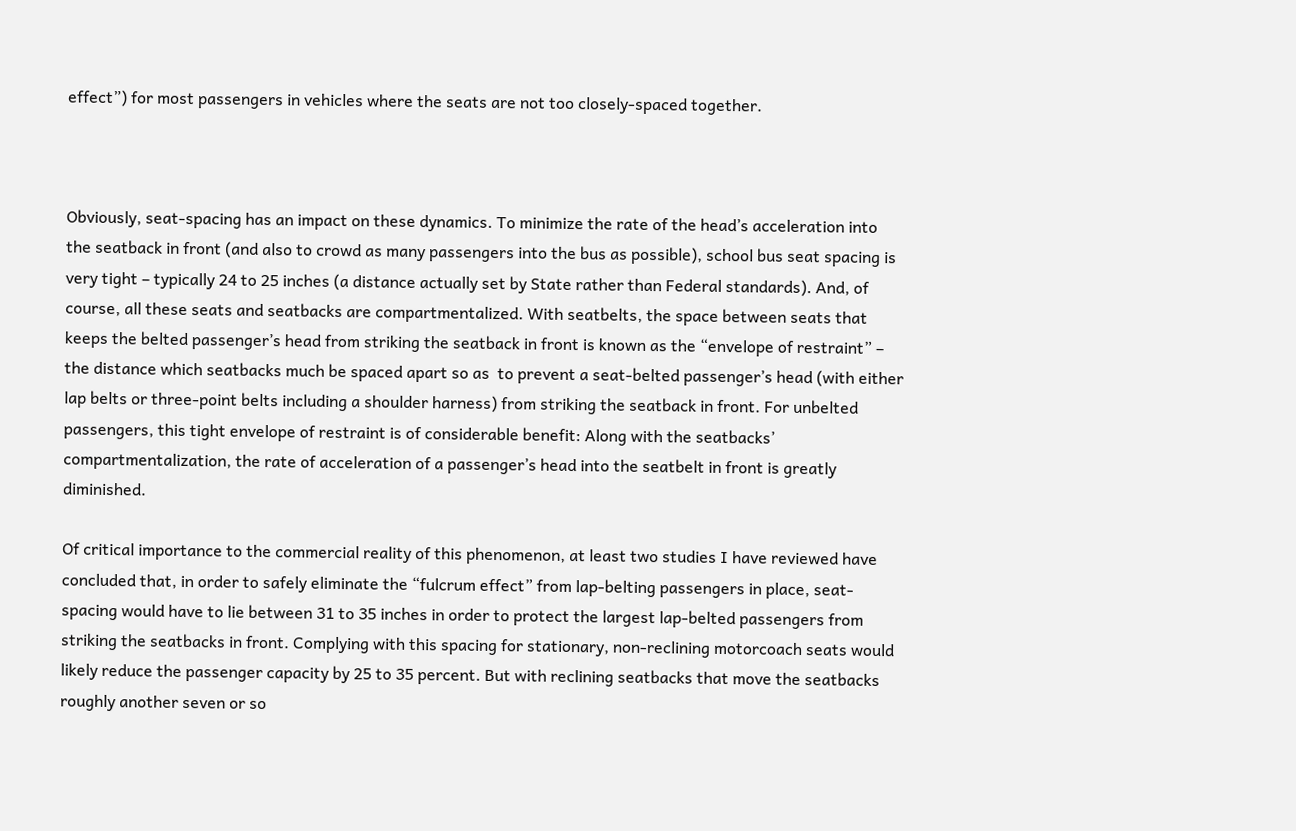effect”) for most passengers in vehicles where the seats are not too closely-spaced together.



Obviously, seat-spacing has an impact on these dynamics. To minimize the rate of the head’s acceleration into the seatback in front (and also to crowd as many passengers into the bus as possible), school bus seat spacing is very tight – typically 24 to 25 inches (a distance actually set by State rather than Federal standards). And, of course, all these seats and seatbacks are compartmentalized. With seatbelts, the space between seats that keeps the belted passenger’s head from striking the seatback in front is known as the “envelope of restraint” – the distance which seatbacks much be spaced apart so as  to prevent a seat-belted passenger’s head (with either lap belts or three-point belts including a shoulder harness) from striking the seatback in front. For unbelted passengers, this tight envelope of restraint is of considerable benefit: Along with the seatbacks’ compartmentalization, the rate of acceleration of a passenger’s head into the seatbelt in front is greatly diminished.

Of critical importance to the commercial reality of this phenomenon, at least two studies I have reviewed have concluded that, in order to safely eliminate the “fulcrum effect” from lap-belting passengers in place, seat-spacing would have to lie between 31 to 35 inches in order to protect the largest lap-belted passengers from striking the seatbacks in front. Complying with this spacing for stationary, non-reclining motorcoach seats would likely reduce the passenger capacity by 25 to 35 percent. But with reclining seatbacks that move the seatbacks roughly another seven or so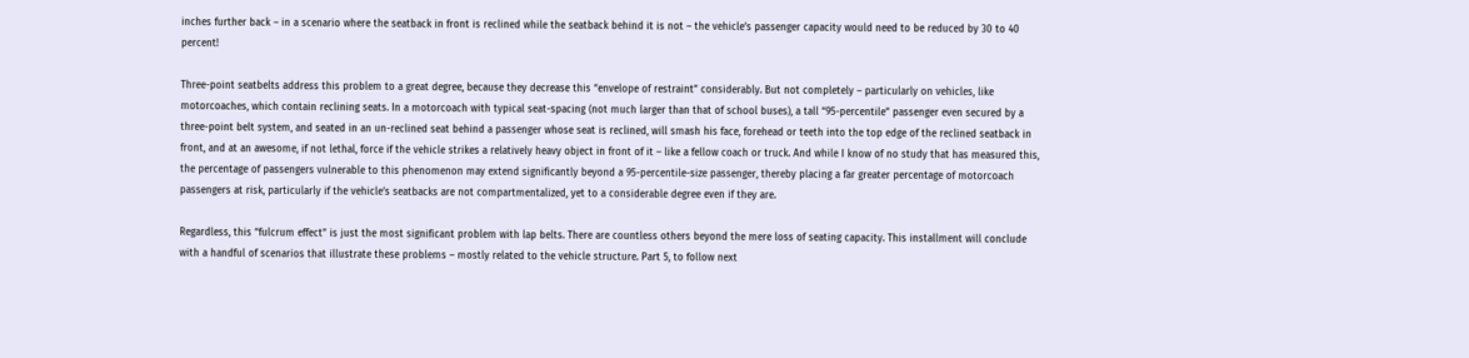inches further back – in a scenario where the seatback in front is reclined while the seatback behind it is not – the vehicle’s passenger capacity would need to be reduced by 30 to 40 percent!

Three-point seatbelts address this problem to a great degree, because they decrease this “envelope of restraint” considerably. But not completely – particularly on vehicles, like motorcoaches, which contain reclining seats. In a motorcoach with typical seat-spacing (not much larger than that of school buses), a tall “95-percentile” passenger even secured by a three-point belt system, and seated in an un-reclined seat behind a passenger whose seat is reclined, will smash his face, forehead or teeth into the top edge of the reclined seatback in front, and at an awesome, if not lethal, force if the vehicle strikes a relatively heavy object in front of it – like a fellow coach or truck. And while I know of no study that has measured this, the percentage of passengers vulnerable to this phenomenon may extend significantly beyond a 95-percentile-size passenger, thereby placing a far greater percentage of motorcoach passengers at risk, particularly if the vehicle’s seatbacks are not compartmentalized, yet to a considerable degree even if they are.

Regardless, this “fulcrum effect” is just the most significant problem with lap belts. There are countless others beyond the mere loss of seating capacity. This installment will conclude with a handful of scenarios that illustrate these problems – mostly related to the vehicle structure. Part 5, to follow next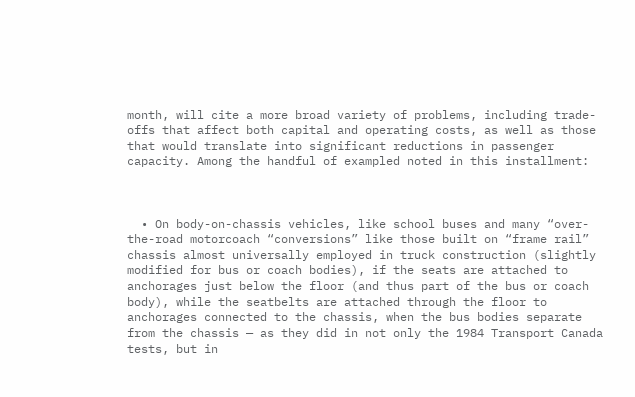month, will cite a more broad variety of problems, including trade-offs that affect both capital and operating costs, as well as those that would translate into significant reductions in passenger capacity. Among the handful of exampled noted in this installment:



  • On body-on-chassis vehicles, like school buses and many “over-the-road motorcoach “conversions” like those built on “frame rail” chassis almost universally employed in truck construction (slightly modified for bus or coach bodies), if the seats are attached to anchorages just below the floor (and thus part of the bus or coach body), while the seatbelts are attached through the floor to anchorages connected to the chassis, when the bus bodies separate from the chassis — as they did in not only the 1984 Transport Canada tests, but in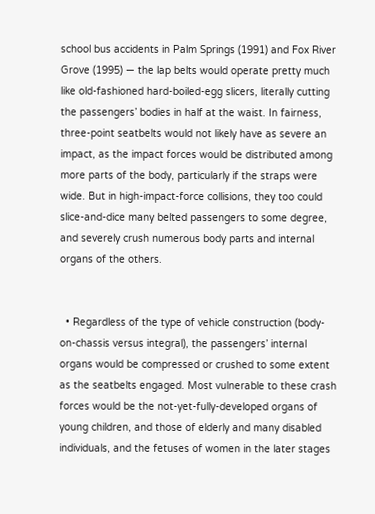school bus accidents in Palm Springs (1991) and Fox River Grove (1995) — the lap belts would operate pretty much like old-fashioned hard-boiled-egg slicers, literally cutting the passengers’ bodies in half at the waist. In fairness, three-point seatbelts would not likely have as severe an impact, as the impact forces would be distributed among more parts of the body, particularly if the straps were wide. But in high-impact-force collisions, they too could slice-and-dice many belted passengers to some degree, and severely crush numerous body parts and internal organs of the others.


  • Regardless of the type of vehicle construction (body-on-chassis versus integral), the passengers’ internal organs would be compressed or crushed to some extent as the seatbelts engaged. Most vulnerable to these crash forces would be the not-yet-fully-developed organs of young children, and those of elderly and many disabled individuals, and the fetuses of women in the later stages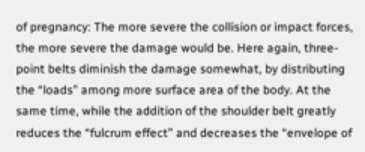of pregnancy: The more severe the collision or impact forces, the more severe the damage would be. Here again, three-point belts diminish the damage somewhat, by distributing the “loads” among more surface area of the body. At the same time, while the addition of the shoulder belt greatly reduces the “fulcrum effect” and decreases the “envelope of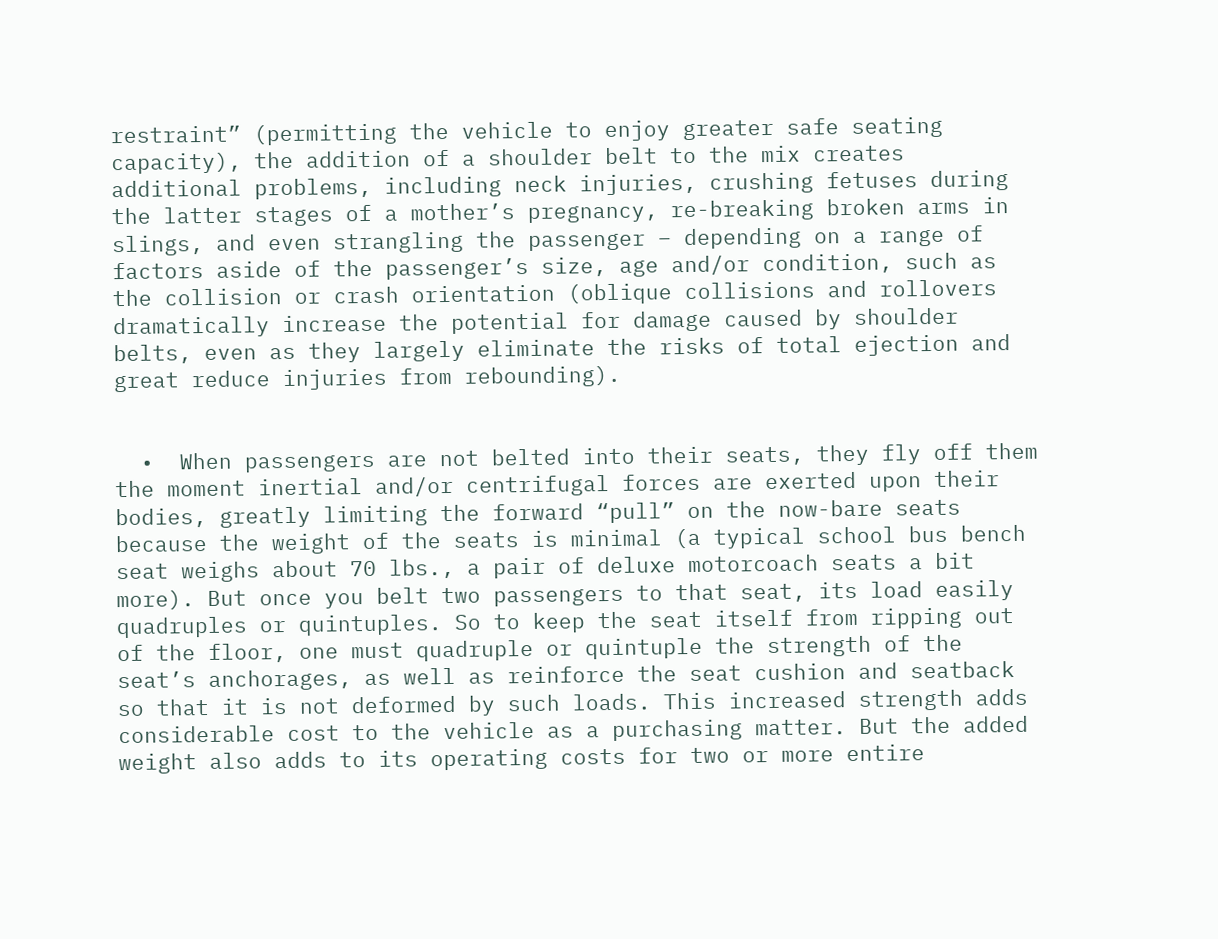restraint” (permitting the vehicle to enjoy greater safe seating capacity), the addition of a shoulder belt to the mix creates additional problems, including neck injuries, crushing fetuses during the latter stages of a mother’s pregnancy, re-breaking broken arms in slings, and even strangling the passenger – depending on a range of factors aside of the passenger’s size, age and/or condition, such as the collision or crash orientation (oblique collisions and rollovers dramatically increase the potential for damage caused by shoulder belts, even as they largely eliminate the risks of total ejection and great reduce injuries from rebounding).


  •  When passengers are not belted into their seats, they fly off them the moment inertial and/or centrifugal forces are exerted upon their bodies, greatly limiting the forward “pull” on the now-bare seats because the weight of the seats is minimal (a typical school bus bench seat weighs about 70 lbs., a pair of deluxe motorcoach seats a bit more). But once you belt two passengers to that seat, its load easily quadruples or quintuples. So to keep the seat itself from ripping out of the floor, one must quadruple or quintuple the strength of the seat’s anchorages, as well as reinforce the seat cushion and seatback so that it is not deformed by such loads. This increased strength adds considerable cost to the vehicle as a purchasing matter. But the added weight also adds to its operating costs for two or more entire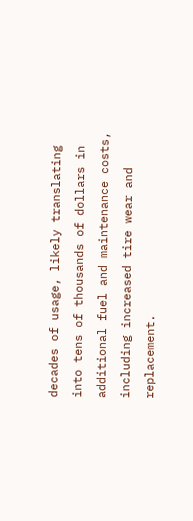decades of usage, likely translating into tens of thousands of dollars in additional fuel and maintenance costs, including increased tire wear and replacement.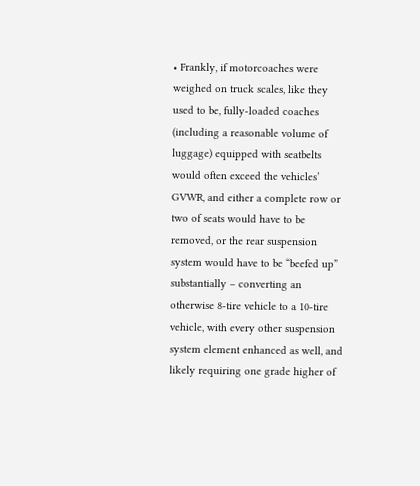• Frankly, if motorcoaches were weighed on truck scales, like they used to be, fully-loaded coaches (including a reasonable volume of luggage) equipped with seatbelts would often exceed the vehicles’ GVWR, and either a complete row or two of seats would have to be removed, or the rear suspension system would have to be “beefed up” substantially – converting an otherwise 8-tire vehicle to a 10-tire vehicle, with every other suspension system element enhanced as well, and likely requiring one grade higher of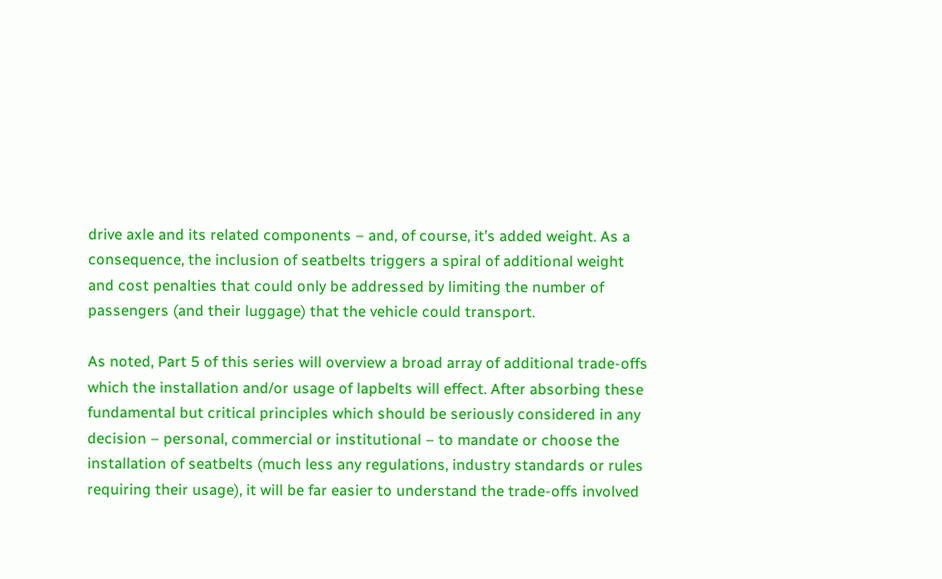drive axle and its related components – and, of course, it’s added weight. As a consequence, the inclusion of seatbelts triggers a spiral of additional weight and cost penalties that could only be addressed by limiting the number of passengers (and their luggage) that the vehicle could transport.

As noted, Part 5 of this series will overview a broad array of additional trade-offs which the installation and/or usage of lapbelts will effect. After absorbing these fundamental but critical principles which should be seriously considered in any decision – personal, commercial or institutional – to mandate or choose the installation of seatbelts (much less any regulations, industry standards or rules requiring their usage), it will be far easier to understand the trade-offs involved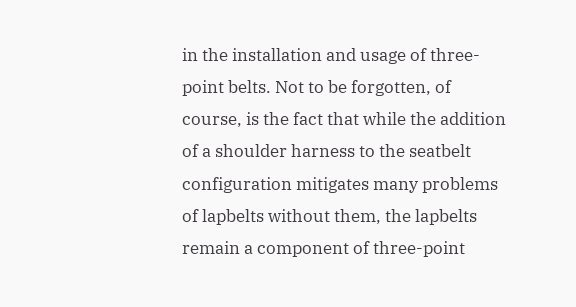in the installation and usage of three-point belts. Not to be forgotten, of course, is the fact that while the addition of a shoulder harness to the seatbelt configuration mitigates many problems of lapbelts without them, the lapbelts remain a component of three-point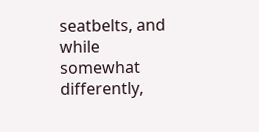seatbelts, and while somewhat differently,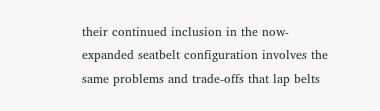their continued inclusion in the now-expanded seatbelt configuration involves the same problems and trade-offs that lap belts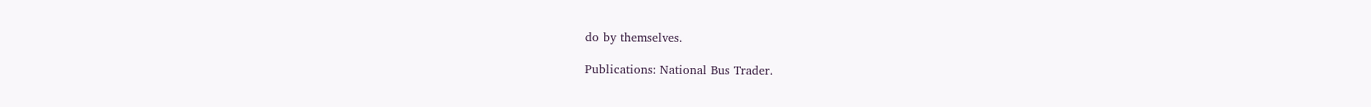do by themselves.

Publications: National Bus Trader.